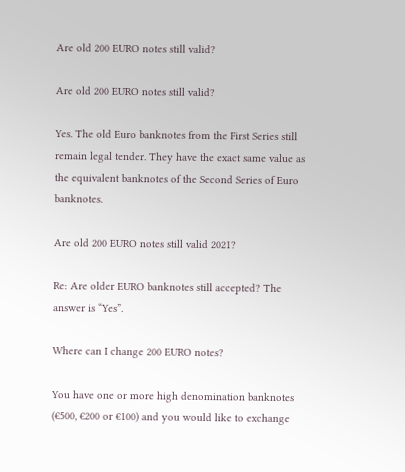Are old 200 EURO notes still valid?

Are old 200 EURO notes still valid?

Yes. The old Euro banknotes from the First Series still remain legal tender. They have the exact same value as the equivalent banknotes of the Second Series of Euro banknotes.

Are old 200 EURO notes still valid 2021?

Re: Are older EURO banknotes still accepted? The answer is “Yes”.

Where can I change 200 EURO notes?

You have one or more high denomination banknotes (€500, €200 or €100) and you would like to exchange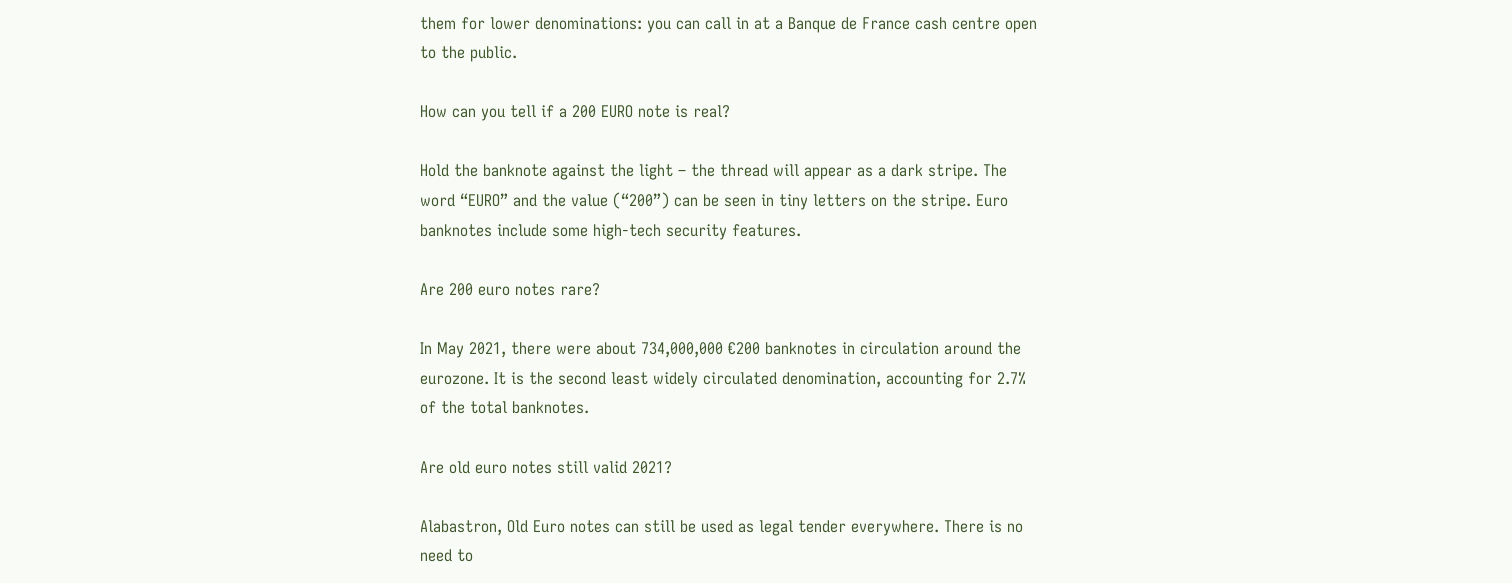them for lower denominations: you can call in at a Banque de France cash centre open to the public.

How can you tell if a 200 EURO note is real?

Hold the banknote against the light – the thread will appear as a dark stripe. The word “EURO” and the value (“200”) can be seen in tiny letters on the stripe. Euro banknotes include some high-tech security features.

Are 200 euro notes rare?

In May 2021, there were about 734,000,000 €200 banknotes in circulation around the eurozone. It is the second least widely circulated denomination, accounting for 2.7% of the total banknotes.

Are old euro notes still valid 2021?

Alabastron, Old Euro notes can still be used as legal tender everywhere. There is no need to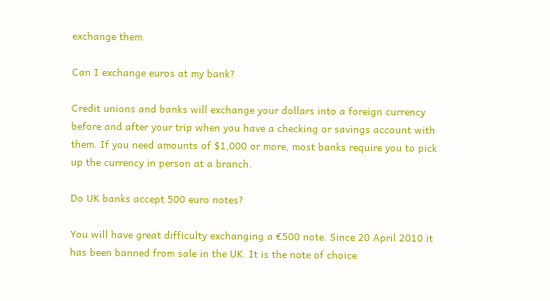exchange them.

Can I exchange euros at my bank?

Credit unions and banks will exchange your dollars into a foreign currency before and after your trip when you have a checking or savings account with them. If you need amounts of $1,000 or more, most banks require you to pick up the currency in person at a branch.

Do UK banks accept 500 euro notes?

You will have great difficulty exchanging a €500 note. Since 20 April 2010 it has been banned from sale in the UK. It is the note of choice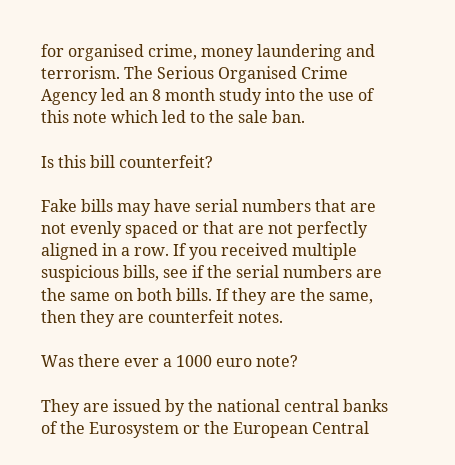for organised crime, money laundering and terrorism. The Serious Organised Crime Agency led an 8 month study into the use of this note which led to the sale ban.

Is this bill counterfeit?

Fake bills may have serial numbers that are not evenly spaced or that are not perfectly aligned in a row. If you received multiple suspicious bills, see if the serial numbers are the same on both bills. If they are the same, then they are counterfeit notes.

Was there ever a 1000 euro note?

They are issued by the national central banks of the Eurosystem or the European Central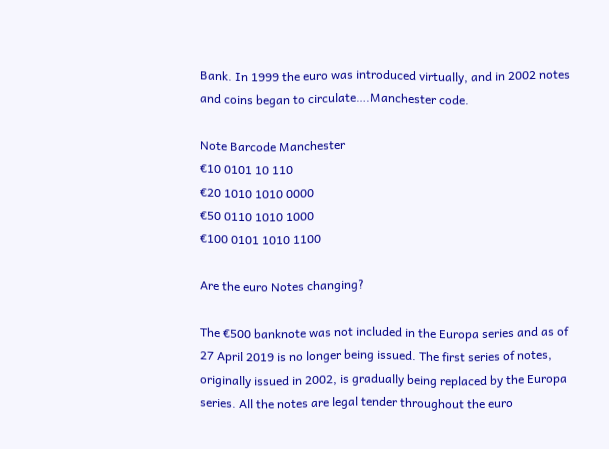Bank. In 1999 the euro was introduced virtually, and in 2002 notes and coins began to circulate….Manchester code.

Note Barcode Manchester
€10 0101 10 110
€20 1010 1010 0000
€50 0110 1010 1000
€100 0101 1010 1100

Are the euro Notes changing?

The €500 banknote was not included in the Europa series and as of 27 April 2019 is no longer being issued. The first series of notes, originally issued in 2002, is gradually being replaced by the Europa series. All the notes are legal tender throughout the euro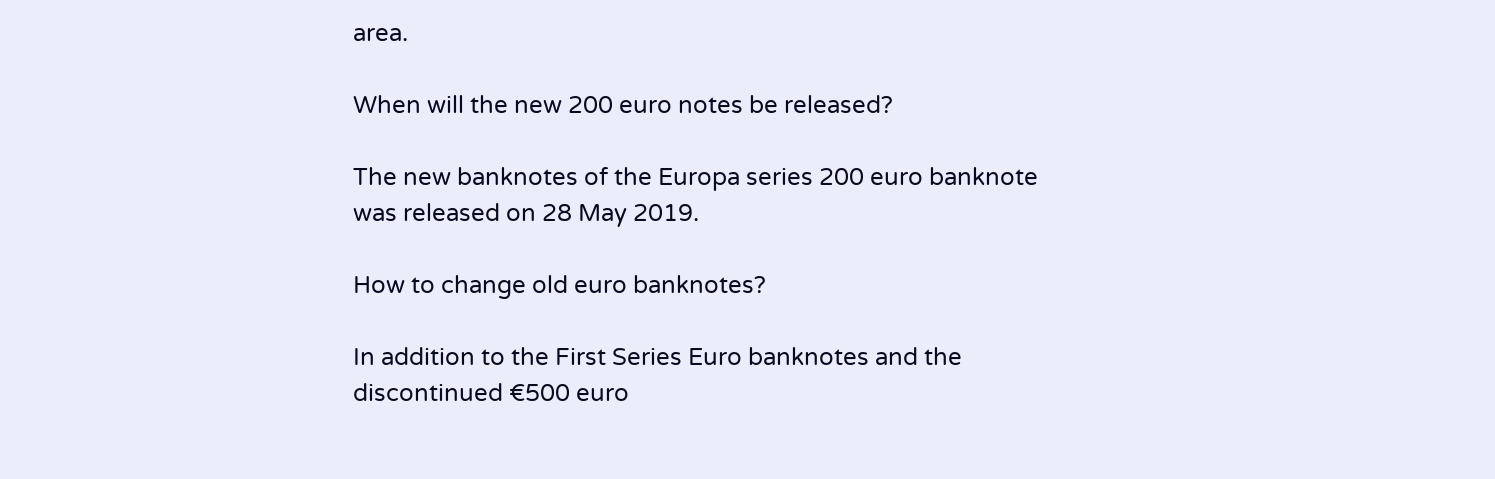area.

When will the new 200 euro notes be released?

The new banknotes of the Europa series 200 euro banknote was released on 28 May 2019.

How to change old euro banknotes?

In addition to the First Series Euro banknotes and the discontinued €500 euro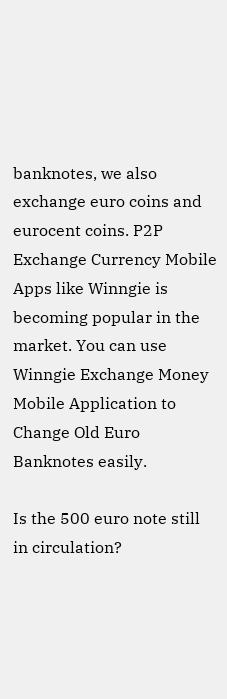banknotes, we also exchange euro coins and eurocent coins. P2P Exchange Currency Mobile Apps like Winngie is becoming popular in the market. You can use Winngie Exchange Money Mobile Application to Change Old Euro Banknotes easily.

Is the 500 euro note still in circulation?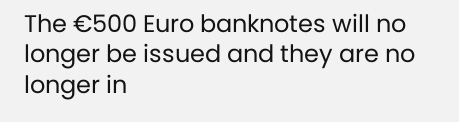The €500 Euro banknotes will no longer be issued and they are no longer in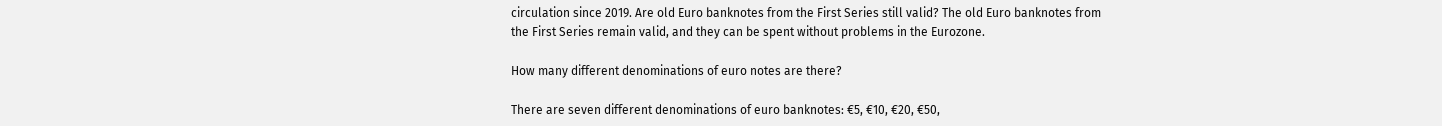circulation since 2019. Are old Euro banknotes from the First Series still valid? The old Euro banknotes from the First Series remain valid, and they can be spent without problems in the Eurozone.

How many different denominations of euro notes are there?

There are seven different denominations of euro banknotes: €5, €10, €20, €50,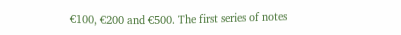€100, €200 and €500. The first series of notes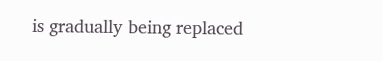is gradually being replaced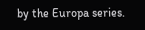by the Europa series.